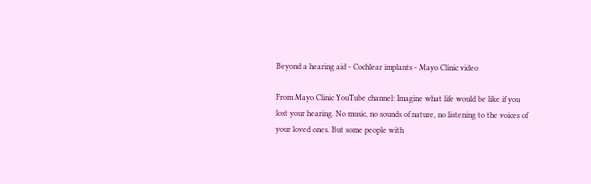Beyond a hearing aid - Cochlear implants - Mayo Clinic video

From Mayo Clinic YouTube channel: Imagine what life would be like if you lost your hearing. No music, no sounds of nature, no listening to the voices of your loved ones. But some people with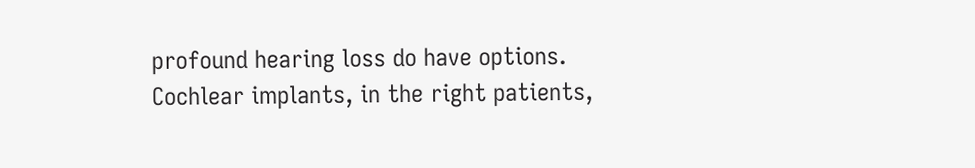profound hearing loss do have options. Cochlear implants, in the right patients,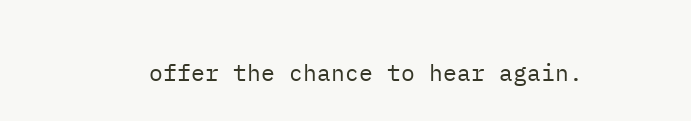offer the chance to hear again.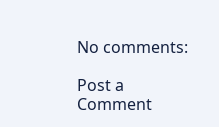No comments:

Post a Comment